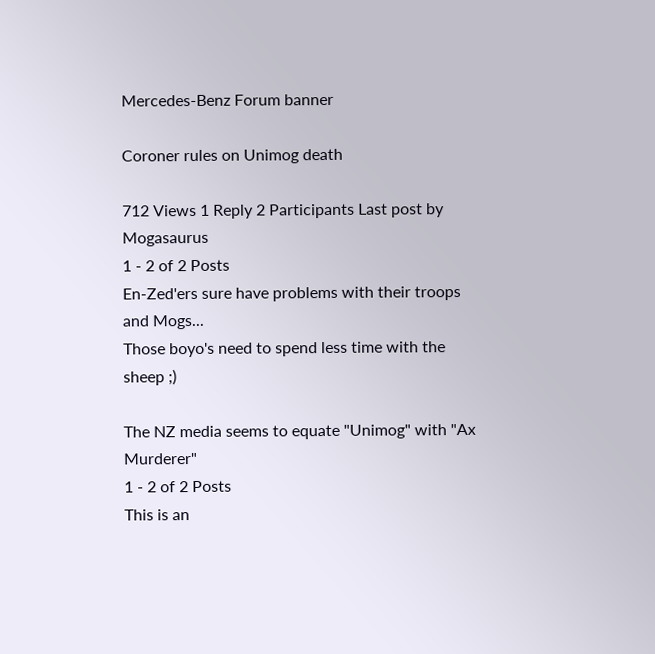Mercedes-Benz Forum banner

Coroner rules on Unimog death

712 Views 1 Reply 2 Participants Last post by  Mogasaurus
1 - 2 of 2 Posts
En-Zed'ers sure have problems with their troops and Mogs...
Those boyo's need to spend less time with the sheep ;)

The NZ media seems to equate "Unimog" with "Ax Murderer"
1 - 2 of 2 Posts
This is an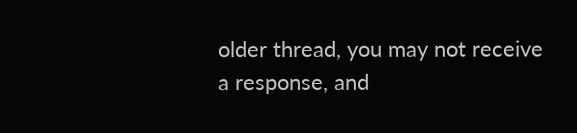older thread, you may not receive a response, and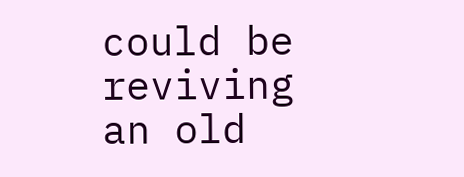could be reviving an old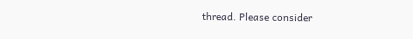thread. Please consider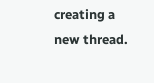creating a new thread.